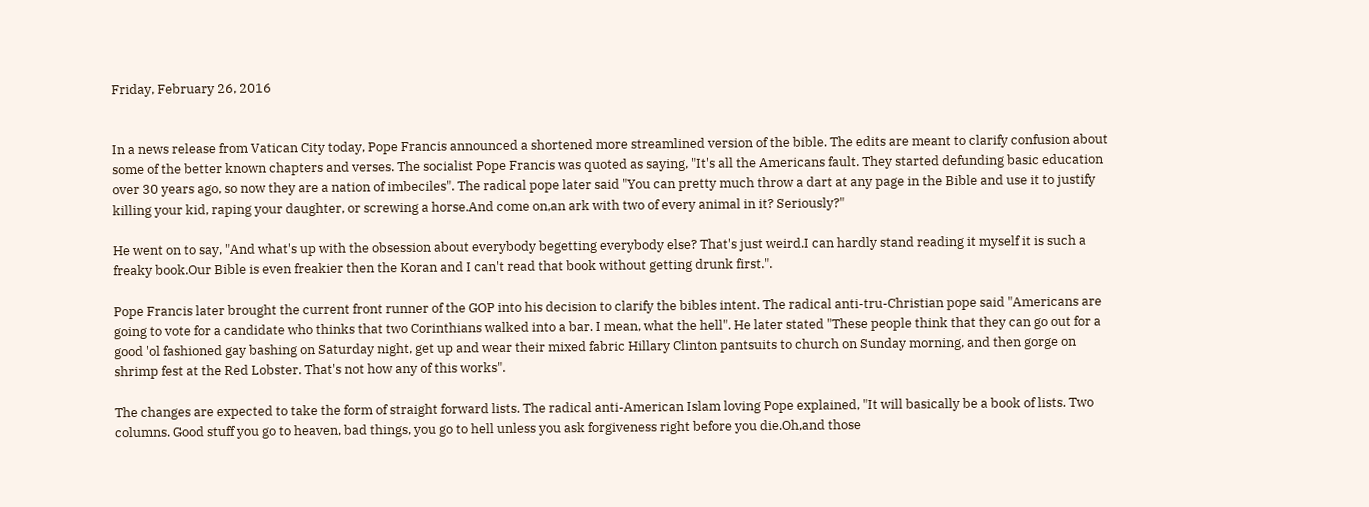Friday, February 26, 2016


In a news release from Vatican City today, Pope Francis announced a shortened more streamlined version of the bible. The edits are meant to clarify confusion about some of the better known chapters and verses. The socialist Pope Francis was quoted as saying, "It's all the Americans fault. They started defunding basic education over 30 years ago, so now they are a nation of imbeciles". The radical pope later said "You can pretty much throw a dart at any page in the Bible and use it to justify killing your kid, raping your daughter, or screwing a horse.And come on,an ark with two of every animal in it? Seriously?"

He went on to say, "And what's up with the obsession about everybody begetting everybody else? That's just weird.I can hardly stand reading it myself it is such a freaky book.Our Bible is even freakier then the Koran and I can't read that book without getting drunk first.".

Pope Francis later brought the current front runner of the GOP into his decision to clarify the bibles intent. The radical anti-tru-Christian pope said "Americans are going to vote for a candidate who thinks that two Corinthians walked into a bar. I mean, what the hell". He later stated "These people think that they can go out for a good 'ol fashioned gay bashing on Saturday night, get up and wear their mixed fabric Hillary Clinton pantsuits to church on Sunday morning, and then gorge on shrimp fest at the Red Lobster. That's not how any of this works".

The changes are expected to take the form of straight forward lists. The radical anti-American Islam loving Pope explained, "It will basically be a book of lists. Two columns. Good stuff you go to heaven, bad things, you go to hell unless you ask forgiveness right before you die.Oh,and those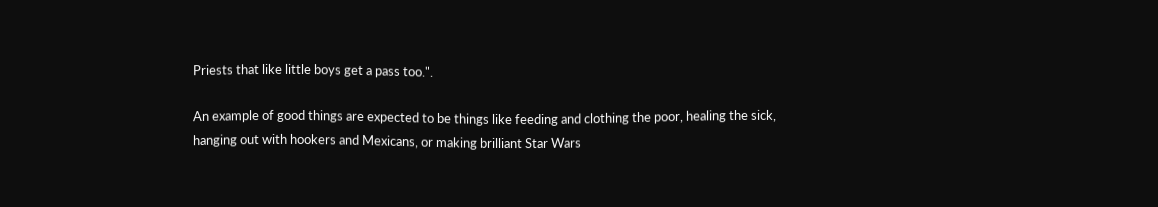Priests that like little boys get a pass too.".

An example of good things are expected to be things like feeding and clothing the poor, healing the sick, hanging out with hookers and Mexicans, or making brilliant Star Wars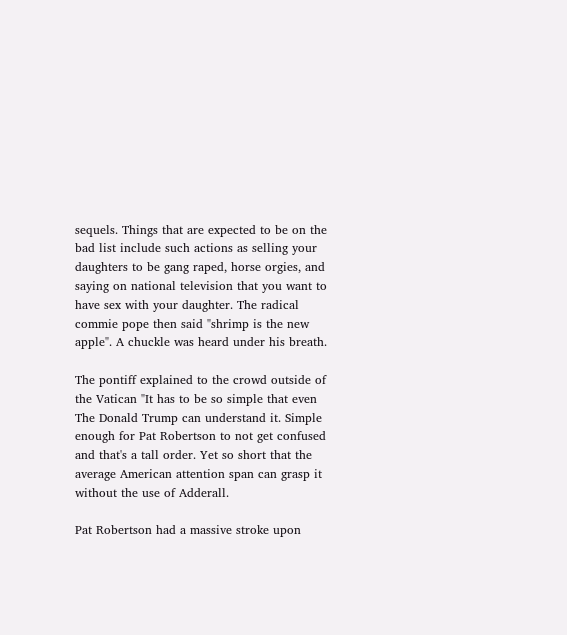sequels. Things that are expected to be on the bad list include such actions as selling your daughters to be gang raped, horse orgies, and saying on national television that you want to have sex with your daughter. The radical commie pope then said "shrimp is the new apple". A chuckle was heard under his breath.

The pontiff explained to the crowd outside of the Vatican "It has to be so simple that even The Donald Trump can understand it. Simple enough for Pat Robertson to not get confused and that's a tall order. Yet so short that the average American attention span can grasp it without the use of Adderall.

Pat Robertson had a massive stroke upon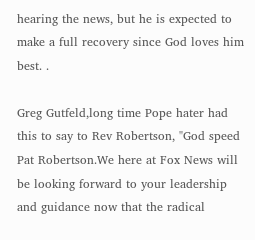hearing the news, but he is expected to make a full recovery since God loves him best. .

Greg Gutfeld,long time Pope hater had this to say to Rev Robertson, "God speed Pat Robertson.We here at Fox News will be looking forward to your leadership and guidance now that the radical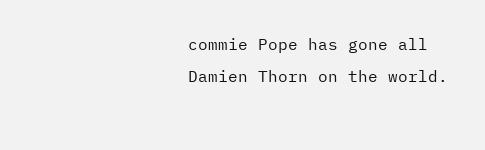commie Pope has gone all Damien Thorn on the world.